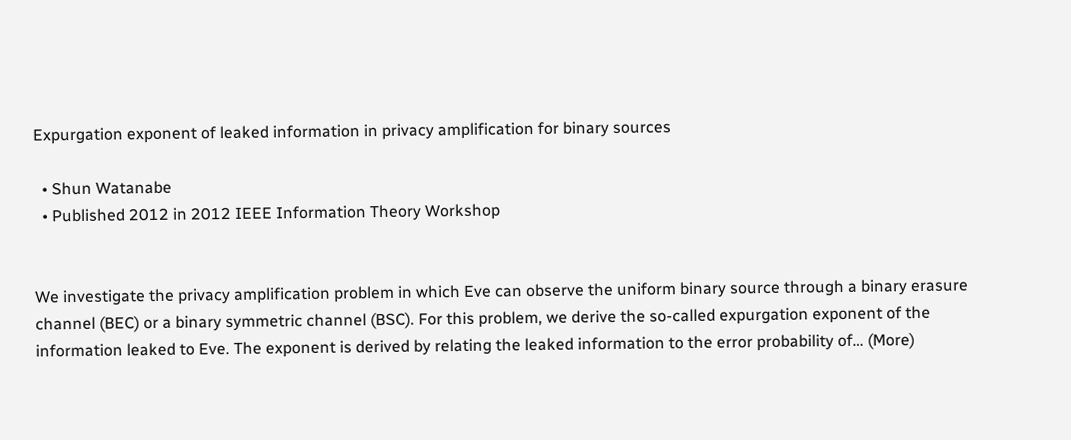Expurgation exponent of leaked information in privacy amplification for binary sources

  • Shun Watanabe
  • Published 2012 in 2012 IEEE Information Theory Workshop


We investigate the privacy amplification problem in which Eve can observe the uniform binary source through a binary erasure channel (BEC) or a binary symmetric channel (BSC). For this problem, we derive the so-called expurgation exponent of the information leaked to Eve. The exponent is derived by relating the leaked information to the error probability of… (More)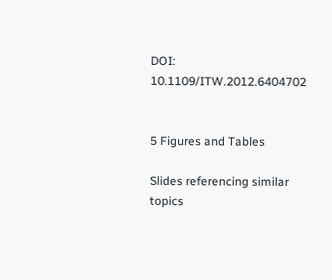DOI: 10.1109/ITW.2012.6404702


5 Figures and Tables

Slides referencing similar topics